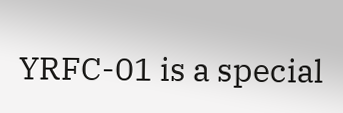YRFC-01 is a special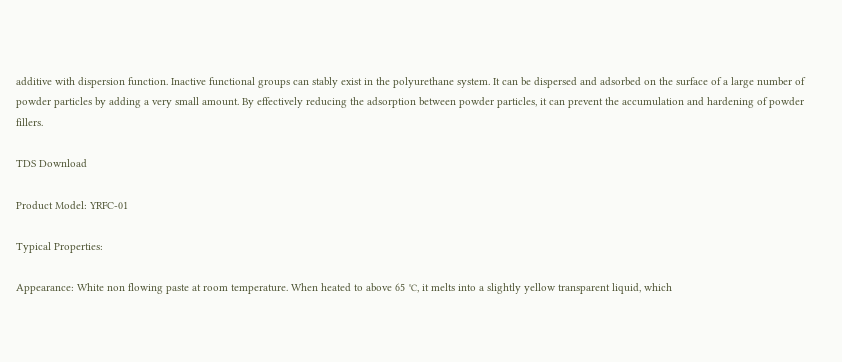additive with dispersion function. Inactive functional groups can stably exist in the polyurethane system. It can be dispersed and adsorbed on the surface of a large number of powder particles by adding a very small amount. By effectively reducing the adsorption between powder particles, it can prevent the accumulation and hardening of powder fillers.

TDS Download

Product Model: YRFC-01

Typical Properties:

Appearance: White non flowing paste at room temperature. When heated to above 65 ℃, it melts into a slightly yellow transparent liquid, which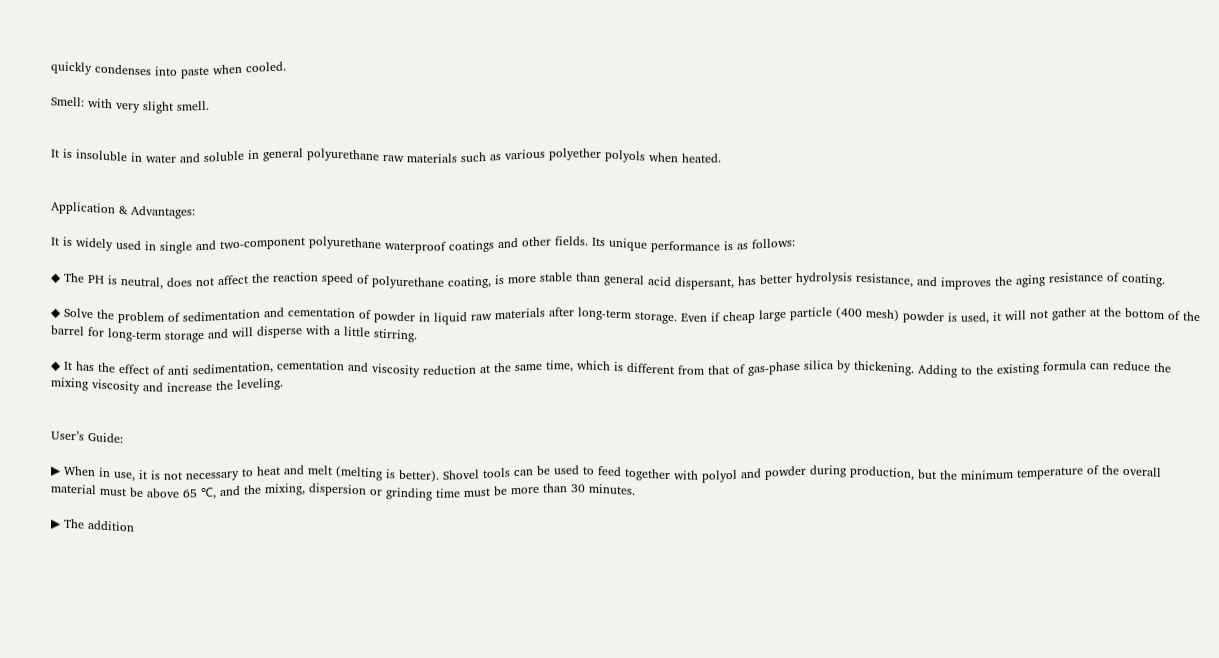quickly condenses into paste when cooled.

Smell: with very slight smell.


It is insoluble in water and soluble in general polyurethane raw materials such as various polyether polyols when heated.


Application & Advantages:

It is widely used in single and two-component polyurethane waterproof coatings and other fields. Its unique performance is as follows:

◆ The PH is neutral, does not affect the reaction speed of polyurethane coating, is more stable than general acid dispersant, has better hydrolysis resistance, and improves the aging resistance of coating.

◆ Solve the problem of sedimentation and cementation of powder in liquid raw materials after long-term storage. Even if cheap large particle (400 mesh) powder is used, it will not gather at the bottom of the barrel for long-term storage and will disperse with a little stirring.

◆ It has the effect of anti sedimentation, cementation and viscosity reduction at the same time, which is different from that of gas-phase silica by thickening. Adding to the existing formula can reduce the mixing viscosity and increase the leveling.


User’s Guide:

▶ When in use, it is not necessary to heat and melt (melting is better). Shovel tools can be used to feed together with polyol and powder during production, but the minimum temperature of the overall material must be above 65 ℃, and the mixing, dispersion or grinding time must be more than 30 minutes.

▶ The addition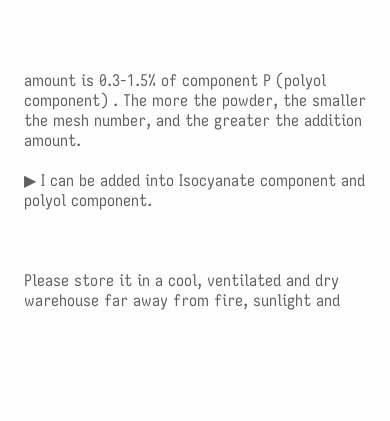amount is 0.3-1.5% of component P (polyol component) . The more the powder, the smaller the mesh number, and the greater the addition amount.

▶ I can be added into Isocyanate component and polyol component.



Please store it in a cool, ventilated and dry warehouse far away from fire, sunlight and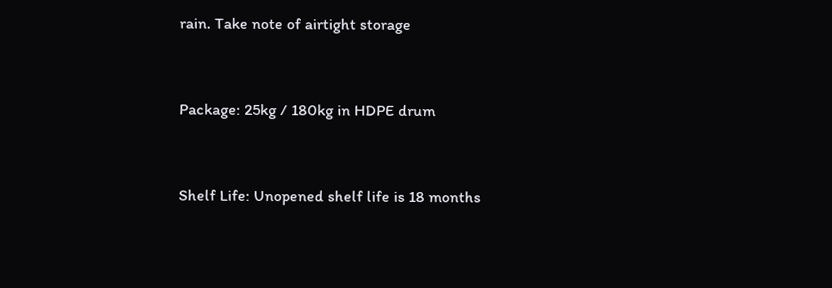rain. Take note of airtight storage


Package: 25kg / 180kg in HDPE drum


Shelf Life: Unopened shelf life is 18 months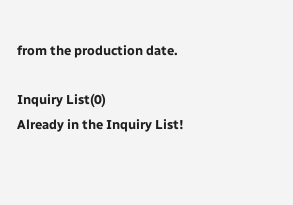from the production date.

Inquiry List(0)
Already in the Inquiry List!